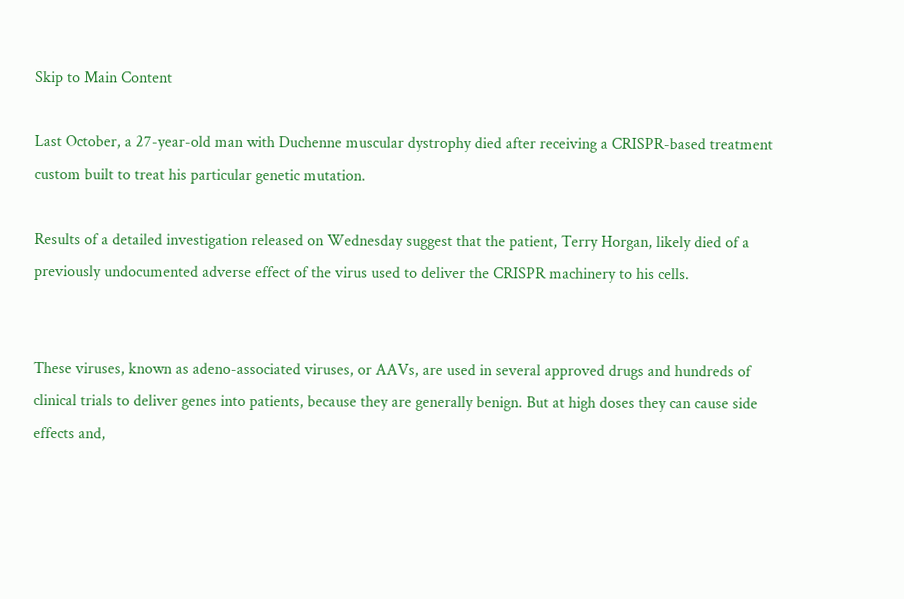Skip to Main Content

Last October, a 27-year-old man with Duchenne muscular dystrophy died after receiving a CRISPR-based treatment custom built to treat his particular genetic mutation.

Results of a detailed investigation released on Wednesday suggest that the patient, Terry Horgan, likely died of a previously undocumented adverse effect of the virus used to deliver the CRISPR machinery to his cells.


These viruses, known as adeno-associated viruses, or AAVs, are used in several approved drugs and hundreds of clinical trials to deliver genes into patients, because they are generally benign. But at high doses they can cause side effects and,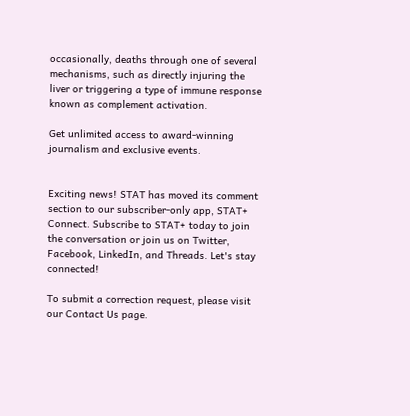occasionally, deaths through one of several mechanisms, such as directly injuring the liver or triggering a type of immune response known as complement activation.

Get unlimited access to award-winning journalism and exclusive events.


Exciting news! STAT has moved its comment section to our subscriber-only app, STAT+ Connect. Subscribe to STAT+ today to join the conversation or join us on Twitter, Facebook, LinkedIn, and Threads. Let's stay connected!

To submit a correction request, please visit our Contact Us page.